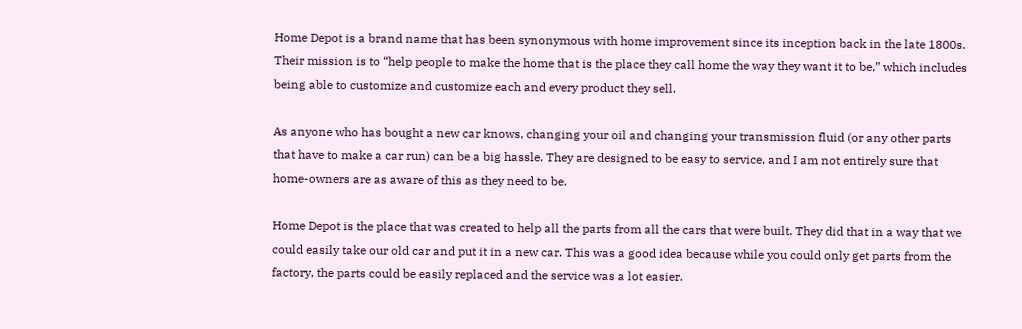Home Depot is a brand name that has been synonymous with home improvement since its inception back in the late 1800s. Their mission is to “help people to make the home that is the place they call home the way they want it to be,” which includes being able to customize and customize each and every product they sell.

As anyone who has bought a new car knows, changing your oil and changing your transmission fluid (or any other parts that have to make a car run) can be a big hassle. They are designed to be easy to service, and I am not entirely sure that home-owners are as aware of this as they need to be.

Home Depot is the place that was created to help all the parts from all the cars that were built. They did that in a way that we could easily take our old car and put it in a new car. This was a good idea because while you could only get parts from the factory, the parts could be easily replaced and the service was a lot easier.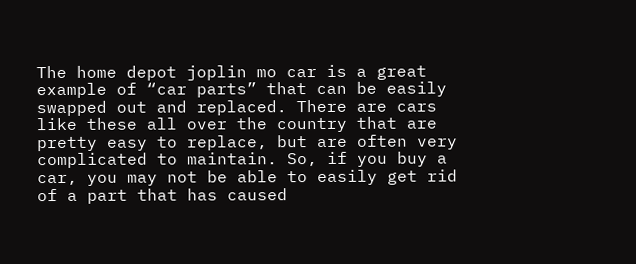The home depot joplin mo car is a great example of “car parts” that can be easily swapped out and replaced. There are cars like these all over the country that are pretty easy to replace, but are often very complicated to maintain. So, if you buy a car, you may not be able to easily get rid of a part that has caused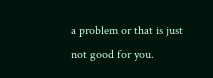a problem or that is just not good for you.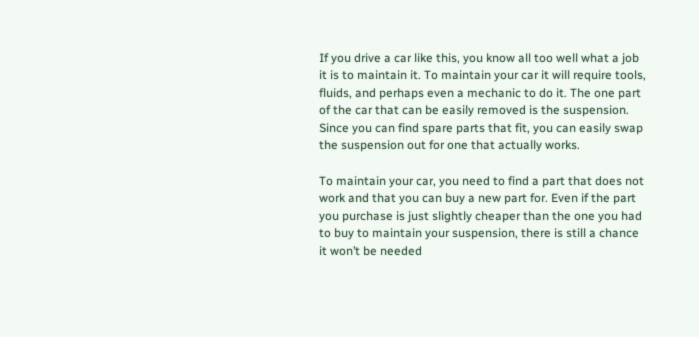If you drive a car like this, you know all too well what a job it is to maintain it. To maintain your car it will require tools, fluids, and perhaps even a mechanic to do it. The one part of the car that can be easily removed is the suspension. Since you can find spare parts that fit, you can easily swap the suspension out for one that actually works.

To maintain your car, you need to find a part that does not work and that you can buy a new part for. Even if the part you purchase is just slightly cheaper than the one you had to buy to maintain your suspension, there is still a chance it won’t be needed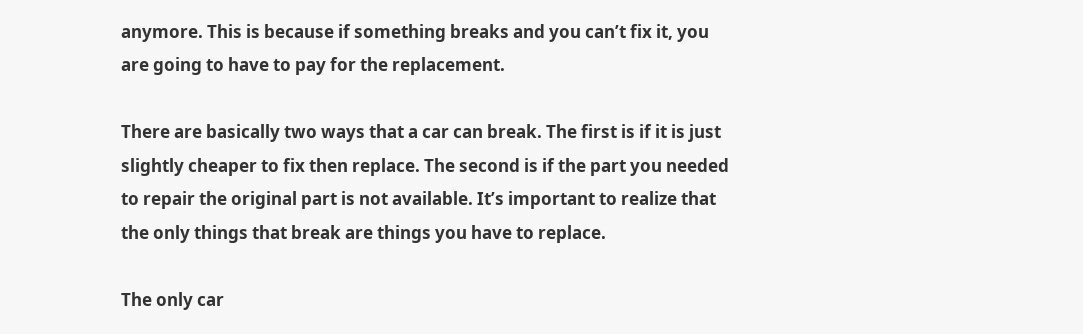anymore. This is because if something breaks and you can’t fix it, you are going to have to pay for the replacement.

There are basically two ways that a car can break. The first is if it is just slightly cheaper to fix then replace. The second is if the part you needed to repair the original part is not available. It’s important to realize that the only things that break are things you have to replace.

The only car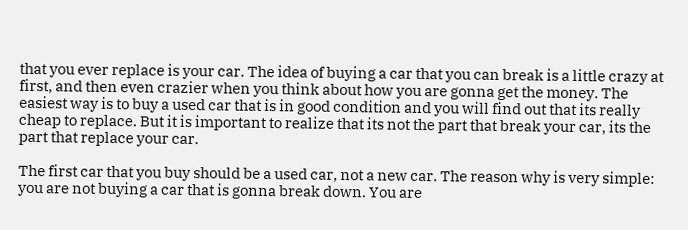that you ever replace is your car. The idea of buying a car that you can break is a little crazy at first, and then even crazier when you think about how you are gonna get the money. The easiest way is to buy a used car that is in good condition and you will find out that its really cheap to replace. But it is important to realize that its not the part that break your car, its the part that replace your car.

The first car that you buy should be a used car, not a new car. The reason why is very simple: you are not buying a car that is gonna break down. You are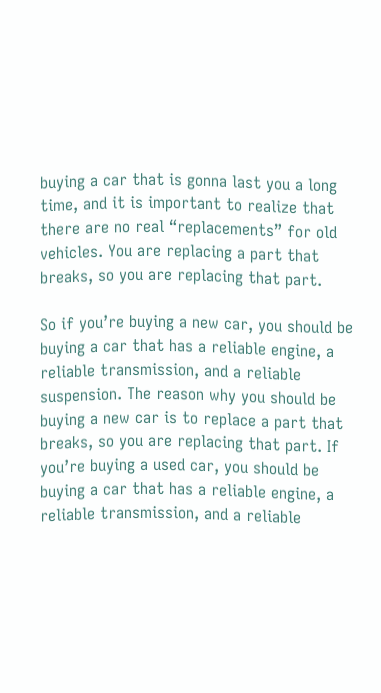buying a car that is gonna last you a long time, and it is important to realize that there are no real “replacements” for old vehicles. You are replacing a part that breaks, so you are replacing that part.

So if you’re buying a new car, you should be buying a car that has a reliable engine, a reliable transmission, and a reliable suspension. The reason why you should be buying a new car is to replace a part that breaks, so you are replacing that part. If you’re buying a used car, you should be buying a car that has a reliable engine, a reliable transmission, and a reliable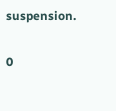suspension.

0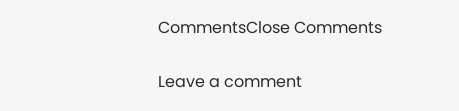CommentsClose Comments

Leave a comment